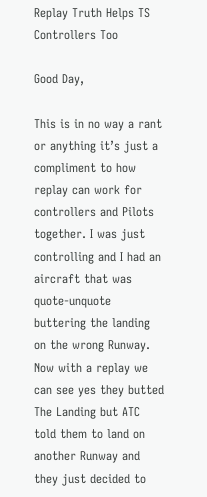Replay Truth Helps TS Controllers Too

Good Day,

This is in no way a rant or anything it’s just a compliment to how replay can work for controllers and Pilots together. I was just controlling and I had an aircraft that was quote-unquote buttering the landing on the wrong Runway. Now with a replay we can see yes they butted The Landing but ATC told them to land on another Runway and they just decided to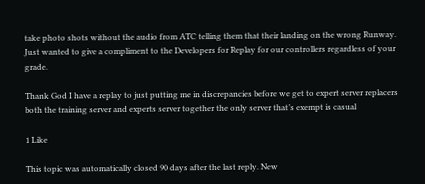take photo shots without the audio from ATC telling them that their landing on the wrong Runway. Just wanted to give a compliment to the Developers for Replay for our controllers regardless of your grade.

Thank God I have a replay to just putting me in discrepancies before we get to expert server replacers both the training server and experts server together the only server that’s exempt is casual

1 Like

This topic was automatically closed 90 days after the last reply. New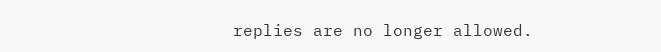replies are no longer allowed.